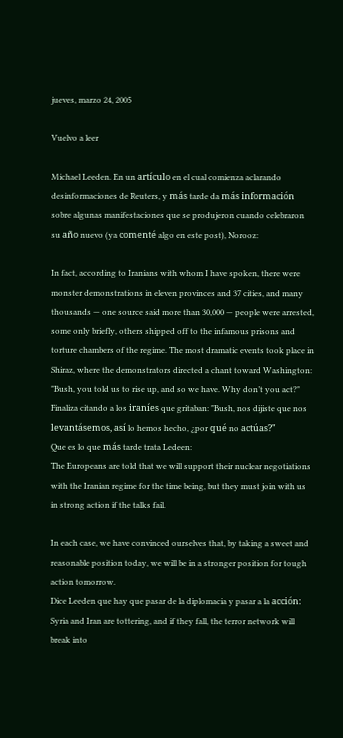jueves, marzo 24, 2005

Vuelvo a leer

Michael Leeden. En un artículo en el cual comienza aclarando desinformaciones de Reuters, y más tarde da más información sobre algunas manifestaciones que se produjeron cuando celebraron su año nuevo (ya comenté algo en este post), Norooz:

In fact, according to Iranians with whom I have spoken, there were monster demonstrations in eleven provinces and 37 cities, and many thousands — one source said more than 30,000 — people were arrested, some only briefly, others shipped off to the infamous prisons and torture chambers of the regime. The most dramatic events took place in Shiraz, where the demonstrators directed a chant toward Washington: "Bush, you told us to rise up, and so we have. Why don’t you act?"
Finaliza citando a los iraníes que gritaban: "Bush, nos dijiste que nos levantásemos, así lo hemos hecho, ¿por qué no actúas?"
Que es lo que más tarde trata Ledeen:
The Europeans are told that we will support their nuclear negotiations with the Iranian regime for the time being, but they must join with us in strong action if the talks fail.

In each case, we have convinced ourselves that, by taking a sweet and reasonable position today, we will be in a stronger position for tough action tomorrow.
Dice Leeden que hay que pasar de la diplomacia y pasar a la acción:
Syria and Iran are tottering, and if they fall, the terror network will break into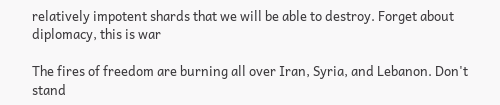relatively impotent shards that we will be able to destroy. Forget about diplomacy, this is war

The fires of freedom are burning all over Iran, Syria, and Lebanon. Don't stand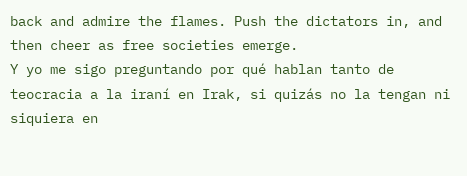back and admire the flames. Push the dictators in, and then cheer as free societies emerge.
Y yo me sigo preguntando por qué hablan tanto de teocracia a la iraní en Irak, si quizás no la tengan ni siquiera en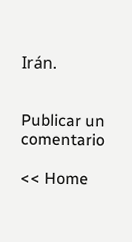Irán.


Publicar un comentario

<< Home